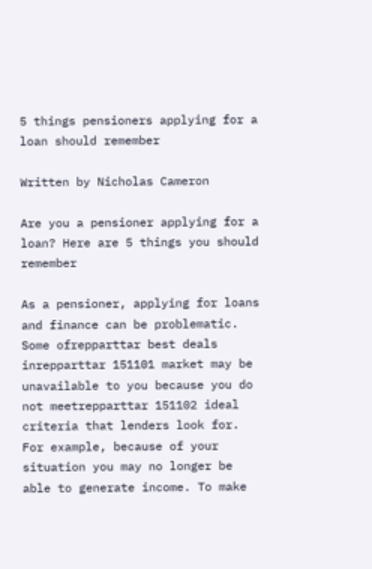5 things pensioners applying for a loan should remember

Written by Nicholas Cameron

Are you a pensioner applying for a loan? Here are 5 things you should remember

As a pensioner, applying for loans and finance can be problematic. Some ofrepparttar best deals inrepparttar 151101 market may be unavailable to you because you do not meetrepparttar 151102 ideal criteria that lenders look for. For example, because of your situation you may no longer be able to generate income. To make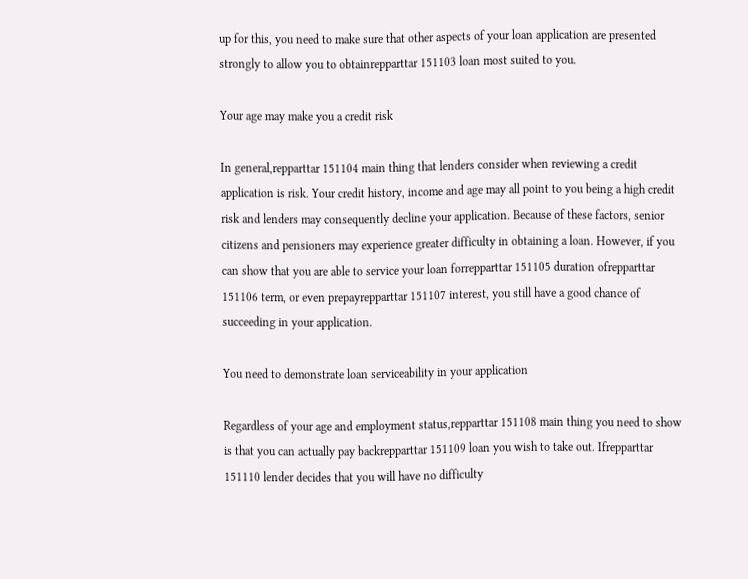up for this, you need to make sure that other aspects of your loan application are presented strongly to allow you to obtainrepparttar 151103 loan most suited to you.

Your age may make you a credit risk

In general,repparttar 151104 main thing that lenders consider when reviewing a credit application is risk. Your credit history, income and age may all point to you being a high credit risk and lenders may consequently decline your application. Because of these factors, senior citizens and pensioners may experience greater difficulty in obtaining a loan. However, if you can show that you are able to service your loan forrepparttar 151105 duration ofrepparttar 151106 term, or even prepayrepparttar 151107 interest, you still have a good chance of succeeding in your application.

You need to demonstrate loan serviceability in your application

Regardless of your age and employment status,repparttar 151108 main thing you need to show is that you can actually pay backrepparttar 151109 loan you wish to take out. Ifrepparttar 151110 lender decides that you will have no difficulty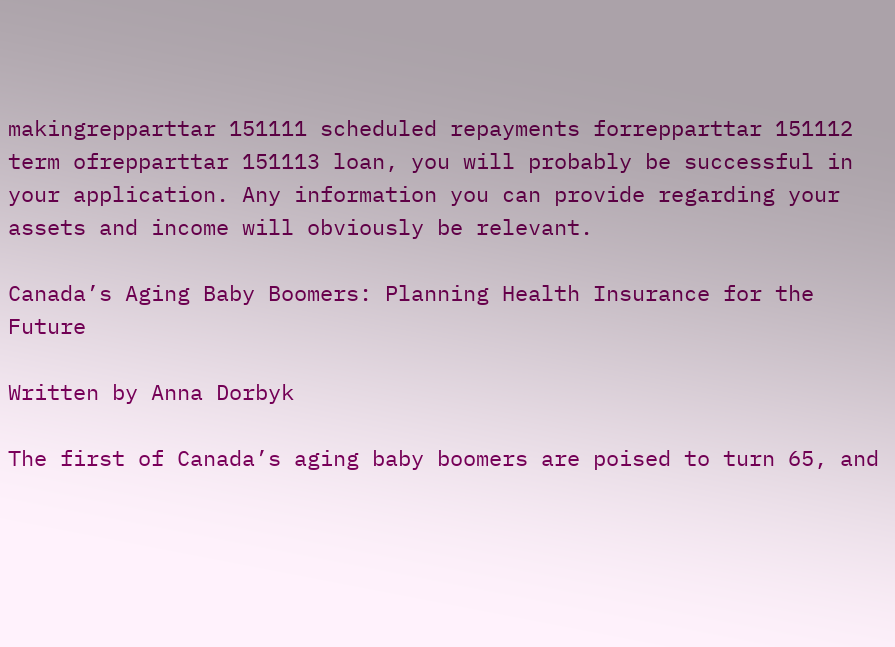makingrepparttar 151111 scheduled repayments forrepparttar 151112 term ofrepparttar 151113 loan, you will probably be successful in your application. Any information you can provide regarding your assets and income will obviously be relevant.

Canada’s Aging Baby Boomers: Planning Health Insurance for the Future

Written by Anna Dorbyk

The first of Canada’s aging baby boomers are poised to turn 65, and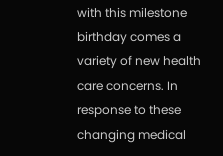with this milestone birthday comes a variety of new health care concerns. In response to these changing medical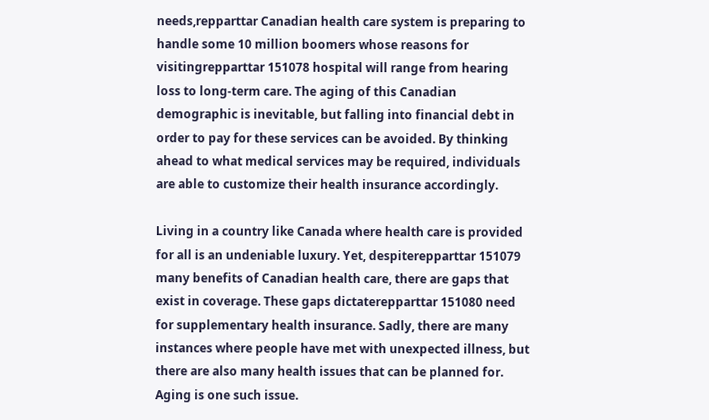needs,repparttar Canadian health care system is preparing to handle some 10 million boomers whose reasons for visitingrepparttar 151078 hospital will range from hearing loss to long-term care. The aging of this Canadian demographic is inevitable, but falling into financial debt in order to pay for these services can be avoided. By thinking ahead to what medical services may be required, individuals are able to customize their health insurance accordingly.

Living in a country like Canada where health care is provided for all is an undeniable luxury. Yet, despiterepparttar 151079 many benefits of Canadian health care, there are gaps that exist in coverage. These gaps dictaterepparttar 151080 need for supplementary health insurance. Sadly, there are many instances where people have met with unexpected illness, but there are also many health issues that can be planned for. Aging is one such issue.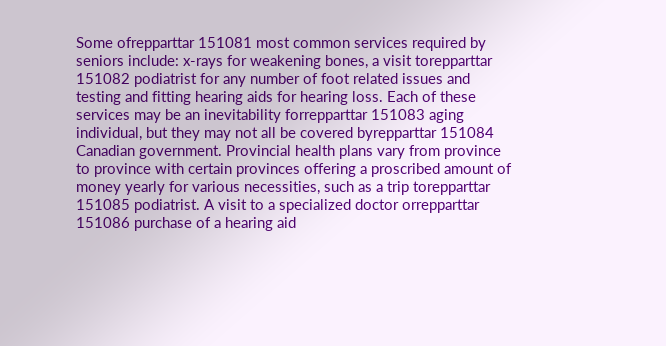Some ofrepparttar 151081 most common services required by seniors include: x-rays for weakening bones, a visit torepparttar 151082 podiatrist for any number of foot related issues and testing and fitting hearing aids for hearing loss. Each of these services may be an inevitability forrepparttar 151083 aging individual, but they may not all be covered byrepparttar 151084 Canadian government. Provincial health plans vary from province to province with certain provinces offering a proscribed amount of money yearly for various necessities, such as a trip torepparttar 151085 podiatrist. A visit to a specialized doctor orrepparttar 151086 purchase of a hearing aid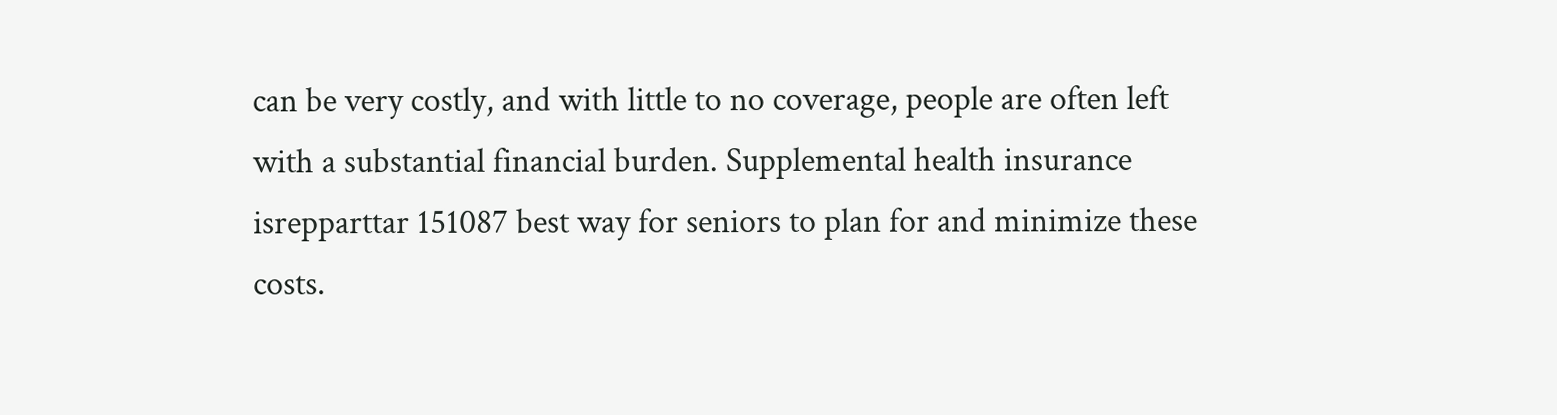can be very costly, and with little to no coverage, people are often left with a substantial financial burden. Supplemental health insurance isrepparttar 151087 best way for seniors to plan for and minimize these costs.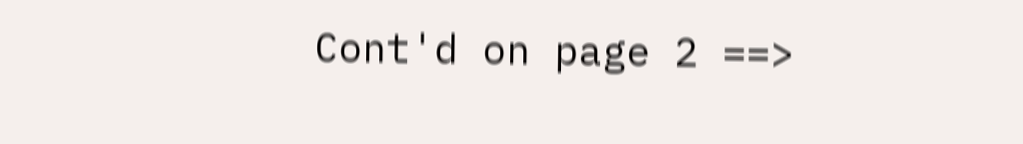Cont'd on page 2 ==>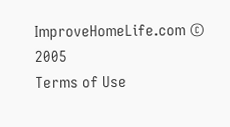ImproveHomeLife.com © 2005
Terms of Use